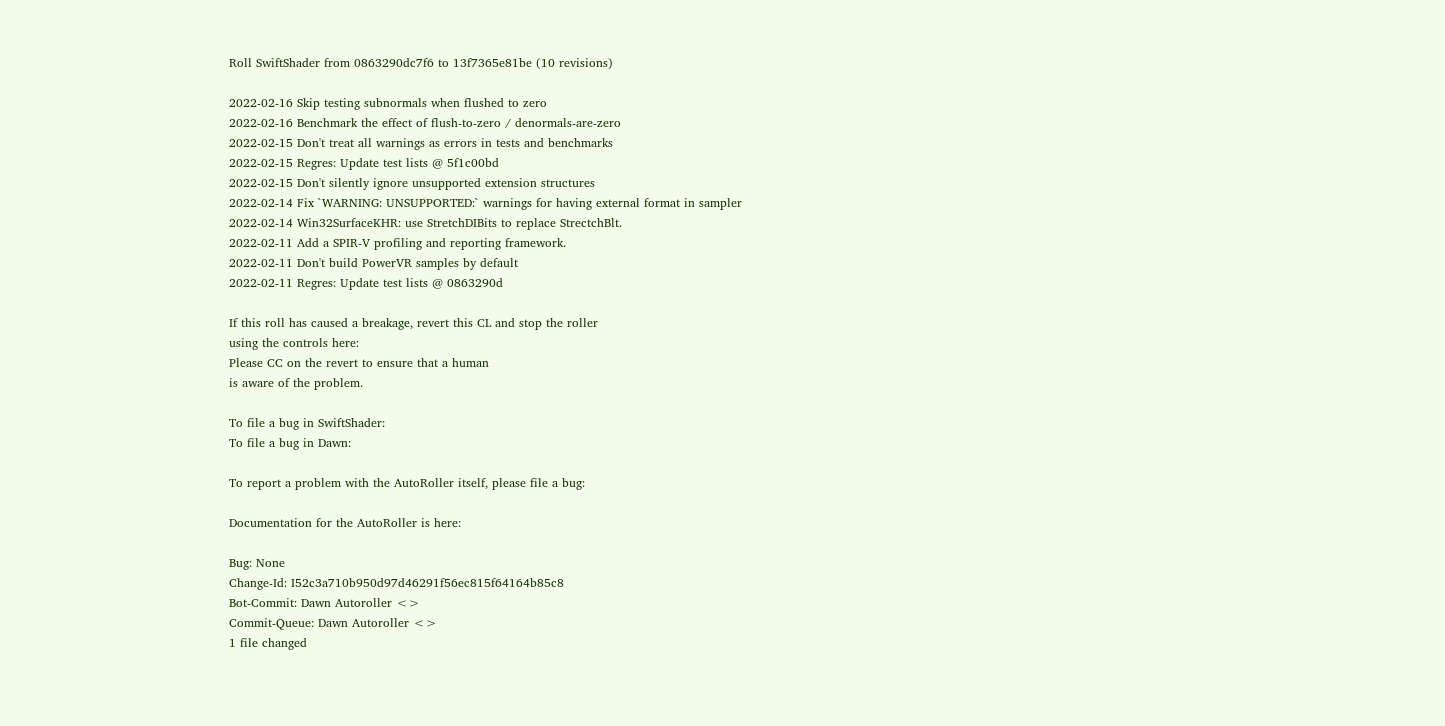Roll SwiftShader from 0863290dc7f6 to 13f7365e81be (10 revisions)

2022-02-16 Skip testing subnormals when flushed to zero
2022-02-16 Benchmark the effect of flush-to-zero / denormals-are-zero
2022-02-15 Don't treat all warnings as errors in tests and benchmarks
2022-02-15 Regres: Update test lists @ 5f1c00bd
2022-02-15 Don't silently ignore unsupported extension structures
2022-02-14 Fix `WARNING: UNSUPPORTED:` warnings for having external format in sampler
2022-02-14 Win32SurfaceKHR: use StretchDIBits to replace StrectchBlt.
2022-02-11 Add a SPIR-V profiling and reporting framework.
2022-02-11 Don't build PowerVR samples by default
2022-02-11 Regres: Update test lists @ 0863290d

If this roll has caused a breakage, revert this CL and stop the roller
using the controls here:
Please CC on the revert to ensure that a human
is aware of the problem.

To file a bug in SwiftShader:
To file a bug in Dawn:

To report a problem with the AutoRoller itself, please file a bug:

Documentation for the AutoRoller is here:

Bug: None
Change-Id: I52c3a710b950d97d46291f56ec815f64164b85c8
Bot-Commit: Dawn Autoroller <>
Commit-Queue: Dawn Autoroller <>
1 file changed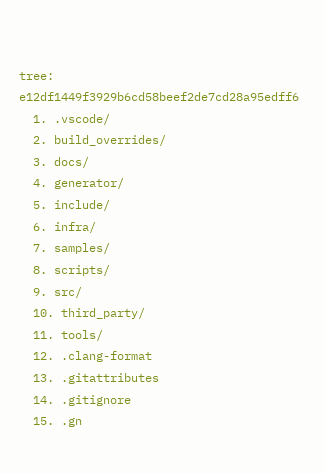tree: e12df1449f3929b6cd58beef2de7cd28a95edff6
  1. .vscode/
  2. build_overrides/
  3. docs/
  4. generator/
  5. include/
  6. infra/
  7. samples/
  8. scripts/
  9. src/
  10. third_party/
  11. tools/
  12. .clang-format
  13. .gitattributes
  14. .gitignore
  15. .gn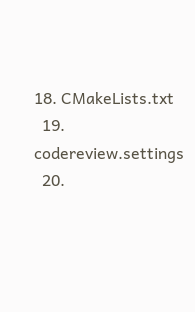18. CMakeLists.txt
  19. codereview.settings
  20.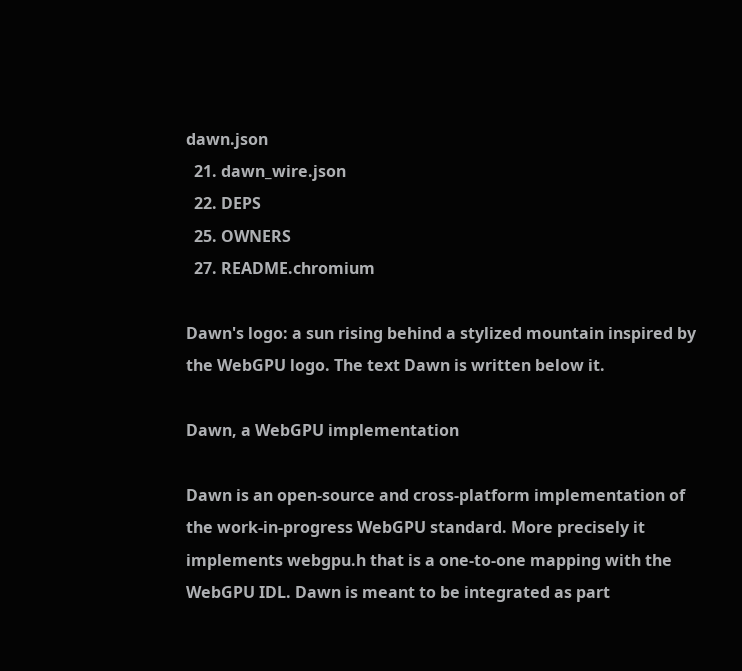dawn.json
  21. dawn_wire.json
  22. DEPS
  25. OWNERS
  27. README.chromium

Dawn's logo: a sun rising behind a stylized mountain inspired by the WebGPU logo. The text Dawn is written below it.

Dawn, a WebGPU implementation

Dawn is an open-source and cross-platform implementation of the work-in-progress WebGPU standard. More precisely it implements webgpu.h that is a one-to-one mapping with the WebGPU IDL. Dawn is meant to be integrated as part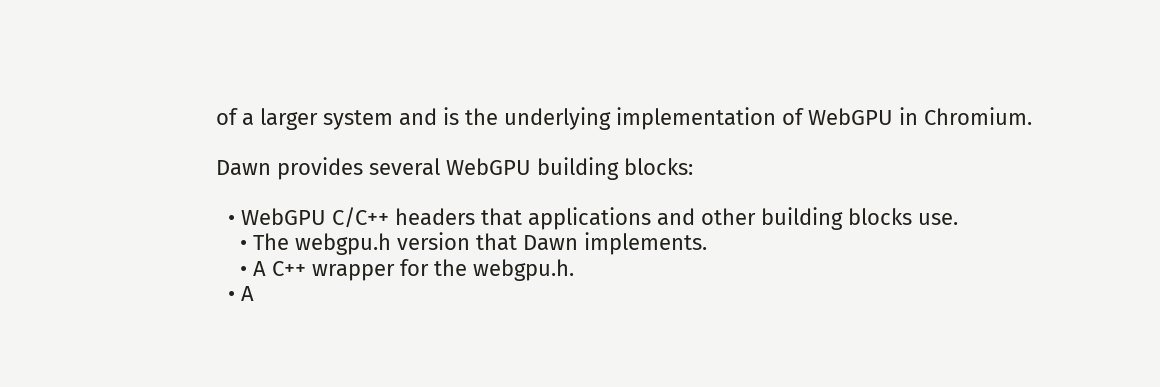of a larger system and is the underlying implementation of WebGPU in Chromium.

Dawn provides several WebGPU building blocks:

  • WebGPU C/C++ headers that applications and other building blocks use.
    • The webgpu.h version that Dawn implements.
    • A C++ wrapper for the webgpu.h.
  • A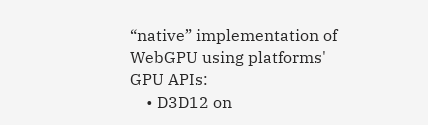“native” implementation of WebGPU using platforms' GPU APIs:
    • D3D12 on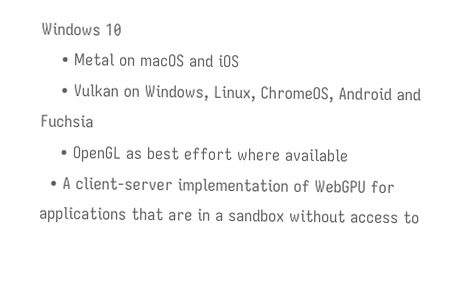Windows 10
    • Metal on macOS and iOS
    • Vulkan on Windows, Linux, ChromeOS, Android and Fuchsia
    • OpenGL as best effort where available
  • A client-server implementation of WebGPU for applications that are in a sandbox without access to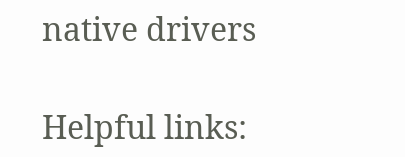native drivers

Helpful links: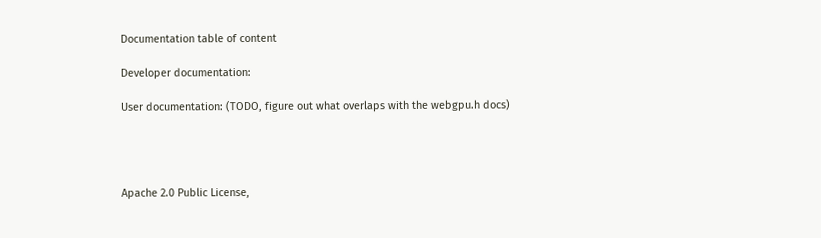Documentation table of content

Developer documentation:

User documentation: (TODO, figure out what overlaps with the webgpu.h docs)




Apache 2.0 Public License,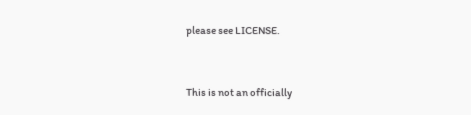please see LICENSE.


This is not an officially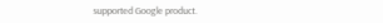supported Google product.